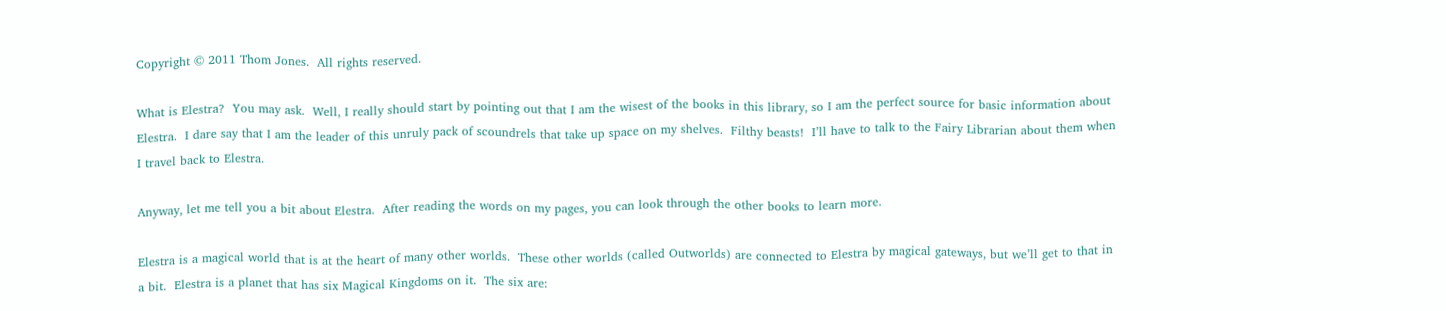Copyright © 2011 Thom Jones.  All rights reserved.

What is Elestra?  You may ask.  Well, I really should start by pointing out that I am the wisest of the books in this library, so I am the perfect source for basic information about Elestra.  I dare say that I am the leader of this unruly pack of scoundrels that take up space on my shelves.  Filthy beasts!  I’ll have to talk to the Fairy Librarian about them when I travel back to Elestra.

Anyway, let me tell you a bit about Elestra.  After reading the words on my pages, you can look through the other books to learn more.

Elestra is a magical world that is at the heart of many other worlds.  These other worlds (called Outworlds) are connected to Elestra by magical gateways, but we’ll get to that in a bit.  Elestra is a planet that has six Magical Kingdoms on it.  The six are: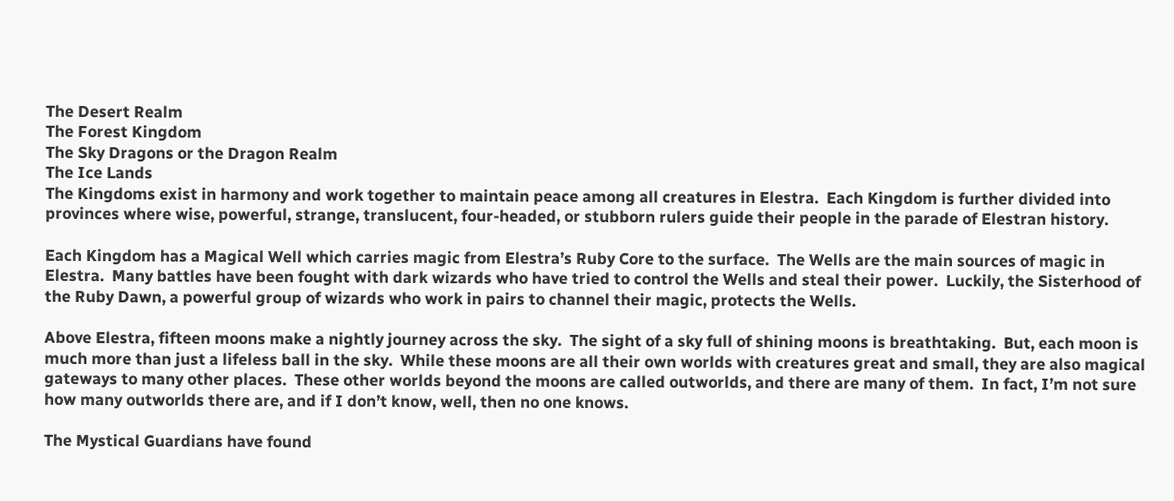The Desert Realm
The Forest Kingdom
The Sky Dragons or the Dragon Realm
The Ice Lands
The Kingdoms exist in harmony and work together to maintain peace among all creatures in Elestra.  Each Kingdom is further divided into provinces where wise, powerful, strange, translucent, four-headed, or stubborn rulers guide their people in the parade of Elestran history.

Each Kingdom has a Magical Well which carries magic from Elestra’s Ruby Core to the surface.  The Wells are the main sources of magic in Elestra.  Many battles have been fought with dark wizards who have tried to control the Wells and steal their power.  Luckily, the Sisterhood of the Ruby Dawn, a powerful group of wizards who work in pairs to channel their magic, protects the Wells.

Above Elestra, fifteen moons make a nightly journey across the sky.  The sight of a sky full of shining moons is breathtaking.  But, each moon is much more than just a lifeless ball in the sky.  While these moons are all their own worlds with creatures great and small, they are also magical gateways to many other places.  These other worlds beyond the moons are called outworlds, and there are many of them.  In fact, I’m not sure how many outworlds there are, and if I don’t know, well, then no one knows.

The Mystical Guardians have found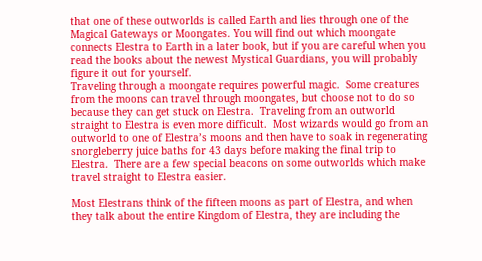that one of these outworlds is called Earth and lies through one of the Magical Gateways or Moongates. You will find out which moongate connects Elestra to Earth in a later book, but if you are careful when you read the books about the newest Mystical Guardians, you will probably figure it out for yourself.
Traveling through a moongate requires powerful magic.  Some creatures from the moons can travel through moongates, but choose not to do so because they can get stuck on Elestra.  Traveling from an outworld straight to Elestra is even more difficult.  Most wizards would go from an outworld to one of Elestra’s moons and then have to soak in regenerating snorgleberry juice baths for 43 days before making the final trip to Elestra.  There are a few special beacons on some outworlds which make travel straight to Elestra easier.

Most Elestrans think of the fifteen moons as part of Elestra, and when they talk about the entire Kingdom of Elestra, they are including the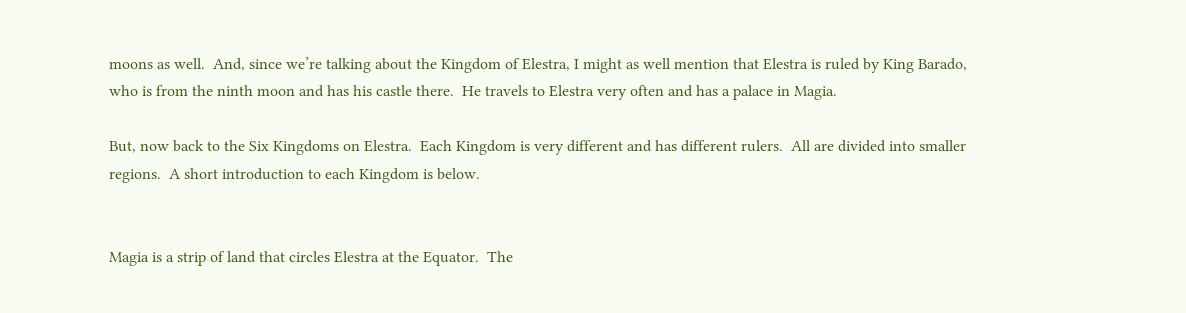moons as well.  And, since we’re talking about the Kingdom of Elestra, I might as well mention that Elestra is ruled by King Barado, who is from the ninth moon and has his castle there.  He travels to Elestra very often and has a palace in Magia.

But, now back to the Six Kingdoms on Elestra.  Each Kingdom is very different and has different rulers.  All are divided into smaller regions.  A short introduction to each Kingdom is below.


Magia is a strip of land that circles Elestra at the Equator.  The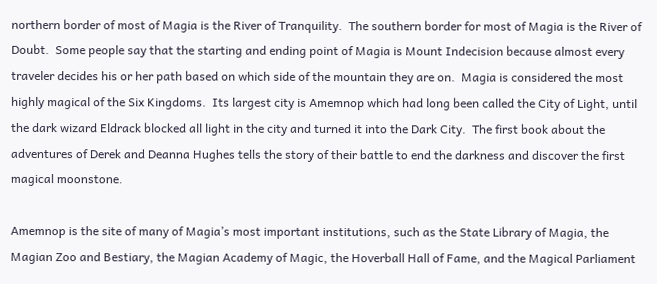northern border of most of Magia is the River of Tranquility.  The southern border for most of Magia is the River of Doubt.  Some people say that the starting and ending point of Magia is Mount Indecision because almost every traveler decides his or her path based on which side of the mountain they are on.  Magia is considered the most highly magical of the Six Kingdoms.  Its largest city is Amemnop which had long been called the City of Light, until the dark wizard Eldrack blocked all light in the city and turned it into the Dark City.  The first book about the adventures of Derek and Deanna Hughes tells the story of their battle to end the darkness and discover the first magical moonstone.

Amemnop is the site of many of Magia’s most important institutions, such as the State Library of Magia, the Magian Zoo and Bestiary, the Magian Academy of Magic, the Hoverball Hall of Fame, and the Magical Parliament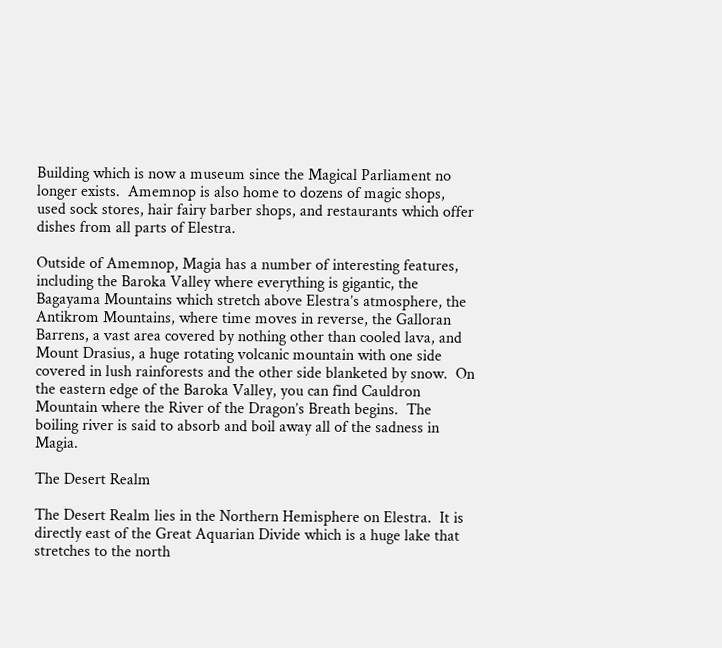Building which is now a museum since the Magical Parliament no longer exists.  Amemnop is also home to dozens of magic shops, used sock stores, hair fairy barber shops, and restaurants which offer dishes from all parts of Elestra.

Outside of Amemnop, Magia has a number of interesting features, including the Baroka Valley where everything is gigantic, the Bagayama Mountains which stretch above Elestra’s atmosphere, the Antikrom Mountains, where time moves in reverse, the Galloran Barrens, a vast area covered by nothing other than cooled lava, and Mount Drasius, a huge rotating volcanic mountain with one side covered in lush rainforests and the other side blanketed by snow.  On the eastern edge of the Baroka Valley, you can find Cauldron Mountain where the River of the Dragon’s Breath begins.  The boiling river is said to absorb and boil away all of the sadness in Magia.

The Desert Realm

The Desert Realm lies in the Northern Hemisphere on Elestra.  It is directly east of the Great Aquarian Divide which is a huge lake that stretches to the north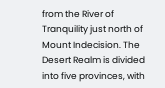from the River of Tranquility just north of Mount Indecision. The Desert Realm is divided into five provinces, with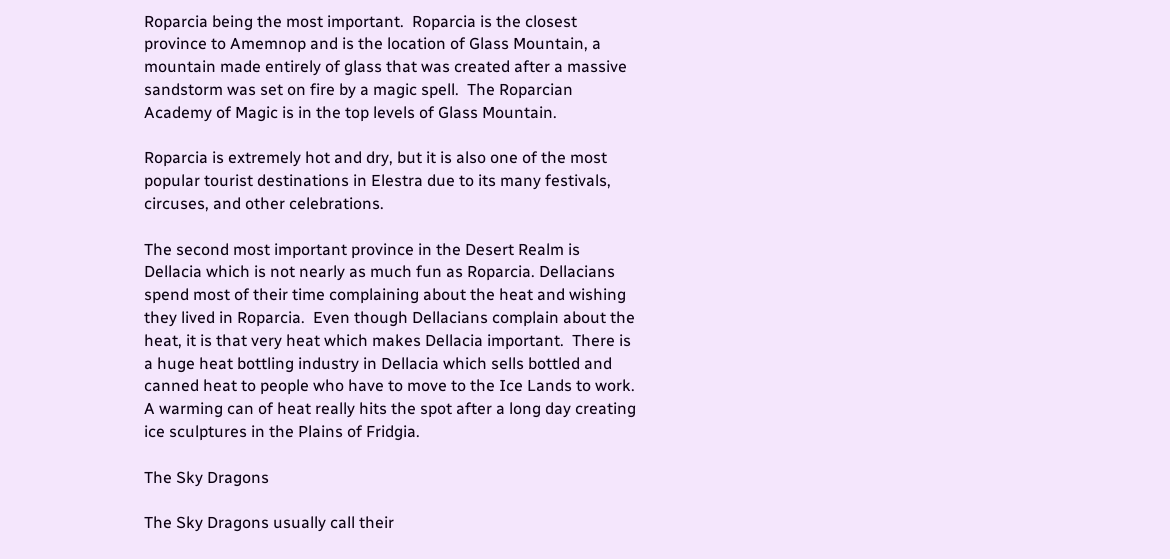Roparcia being the most important.  Roparcia is the closest province to Amemnop and is the location of Glass Mountain, a mountain made entirely of glass that was created after a massive sandstorm was set on fire by a magic spell.  The Roparcian Academy of Magic is in the top levels of Glass Mountain.

Roparcia is extremely hot and dry, but it is also one of the most popular tourist destinations in Elestra due to its many festivals, circuses, and other celebrations.

The second most important province in the Desert Realm is Dellacia which is not nearly as much fun as Roparcia. Dellacians spend most of their time complaining about the heat and wishing they lived in Roparcia.  Even though Dellacians complain about the heat, it is that very heat which makes Dellacia important.  There is a huge heat bottling industry in Dellacia which sells bottled and canned heat to people who have to move to the Ice Lands to work.  A warming can of heat really hits the spot after a long day creating ice sculptures in the Plains of Fridgia.

The Sky Dragons

The Sky Dragons usually call their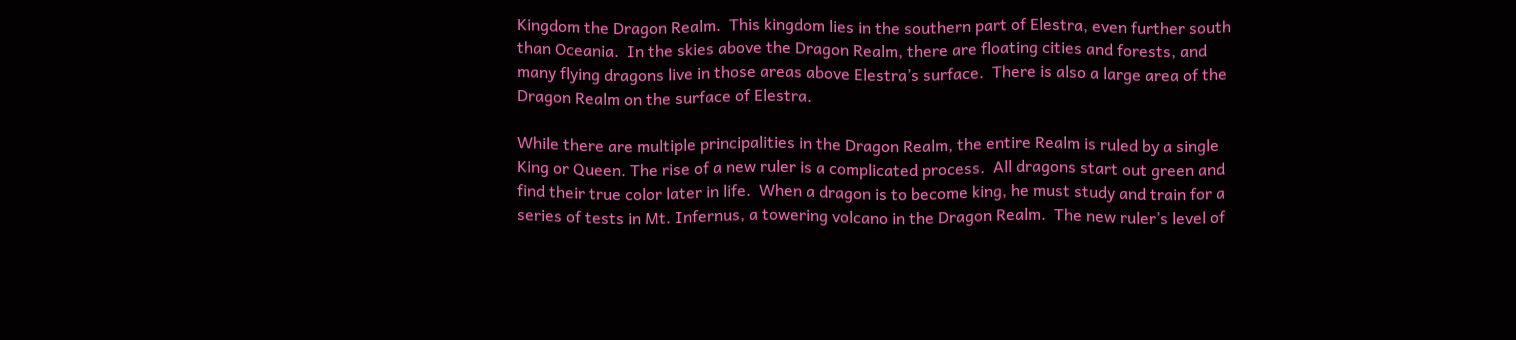Kingdom the Dragon Realm.  This kingdom lies in the southern part of Elestra, even further south than Oceania.  In the skies above the Dragon Realm, there are floating cities and forests, and many flying dragons live in those areas above Elestra’s surface.  There is also a large area of the Dragon Realm on the surface of Elestra.

While there are multiple principalities in the Dragon Realm, the entire Realm is ruled by a single King or Queen. The rise of a new ruler is a complicated process.  All dragons start out green and find their true color later in life.  When a dragon is to become king, he must study and train for a series of tests in Mt. Infernus, a towering volcano in the Dragon Realm.  The new ruler’s level of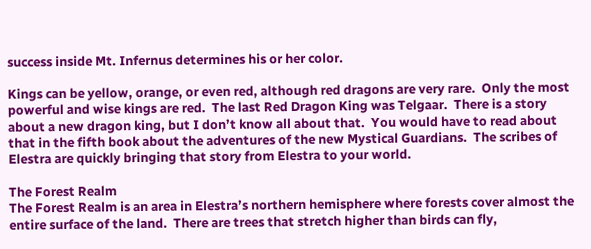success inside Mt. Infernus determines his or her color.

Kings can be yellow, orange, or even red, although red dragons are very rare.  Only the most powerful and wise kings are red.  The last Red Dragon King was Telgaar.  There is a story about a new dragon king, but I don’t know all about that.  You would have to read about that in the fifth book about the adventures of the new Mystical Guardians.  The scribes of Elestra are quickly bringing that story from Elestra to your world.

The Forest Realm
The Forest Realm is an area in Elestra’s northern hemisphere where forests cover almost the entire surface of the land.  There are trees that stretch higher than birds can fly,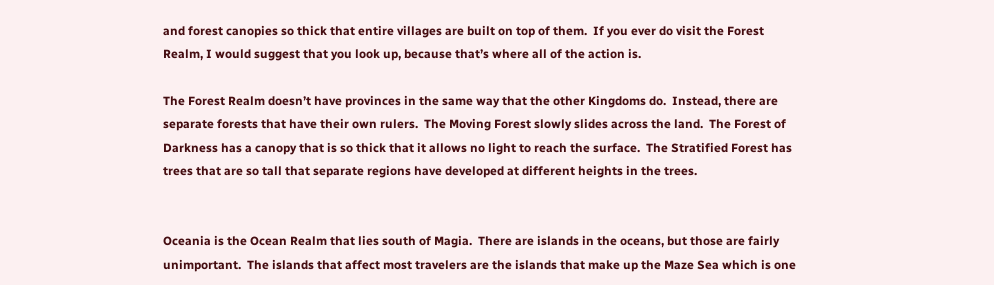and forest canopies so thick that entire villages are built on top of them.  If you ever do visit the Forest Realm, I would suggest that you look up, because that’s where all of the action is.

The Forest Realm doesn’t have provinces in the same way that the other Kingdoms do.  Instead, there are separate forests that have their own rulers.  The Moving Forest slowly slides across the land.  The Forest of Darkness has a canopy that is so thick that it allows no light to reach the surface.  The Stratified Forest has trees that are so tall that separate regions have developed at different heights in the trees.


Oceania is the Ocean Realm that lies south of Magia.  There are islands in the oceans, but those are fairly unimportant.  The islands that affect most travelers are the islands that make up the Maze Sea which is one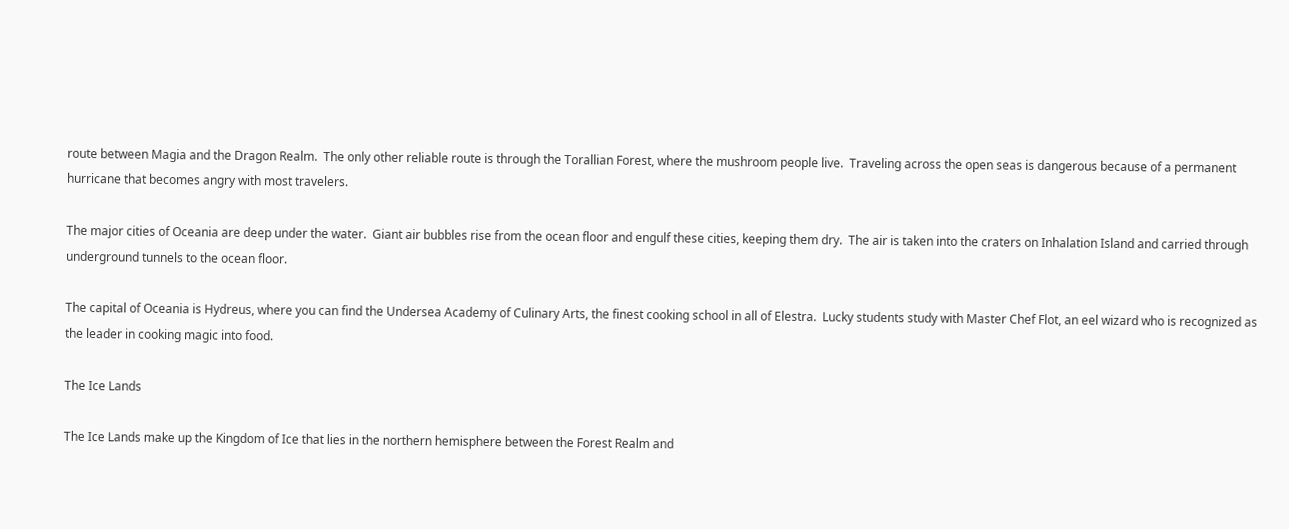route between Magia and the Dragon Realm.  The only other reliable route is through the Torallian Forest, where the mushroom people live.  Traveling across the open seas is dangerous because of a permanent hurricane that becomes angry with most travelers.

The major cities of Oceania are deep under the water.  Giant air bubbles rise from the ocean floor and engulf these cities, keeping them dry.  The air is taken into the craters on Inhalation Island and carried through underground tunnels to the ocean floor.

The capital of Oceania is Hydreus, where you can find the Undersea Academy of Culinary Arts, the finest cooking school in all of Elestra.  Lucky students study with Master Chef Flot, an eel wizard who is recognized as the leader in cooking magic into food.

The Ice Lands

The Ice Lands make up the Kingdom of Ice that lies in the northern hemisphere between the Forest Realm and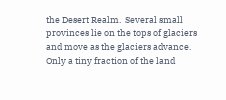the Desert Realm.  Several small provinces lie on the tops of glaciers and move as the glaciers advance.  Only a tiny fraction of the land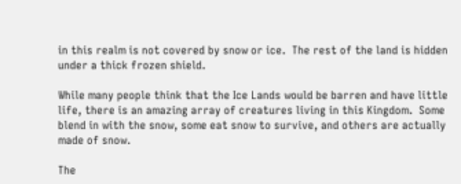in this realm is not covered by snow or ice.  The rest of the land is hidden under a thick frozen shield.

While many people think that the Ice Lands would be barren and have little life, there is an amazing array of creatures living in this Kingdom.  Some blend in with the snow, some eat snow to survive, and others are actually made of snow.

The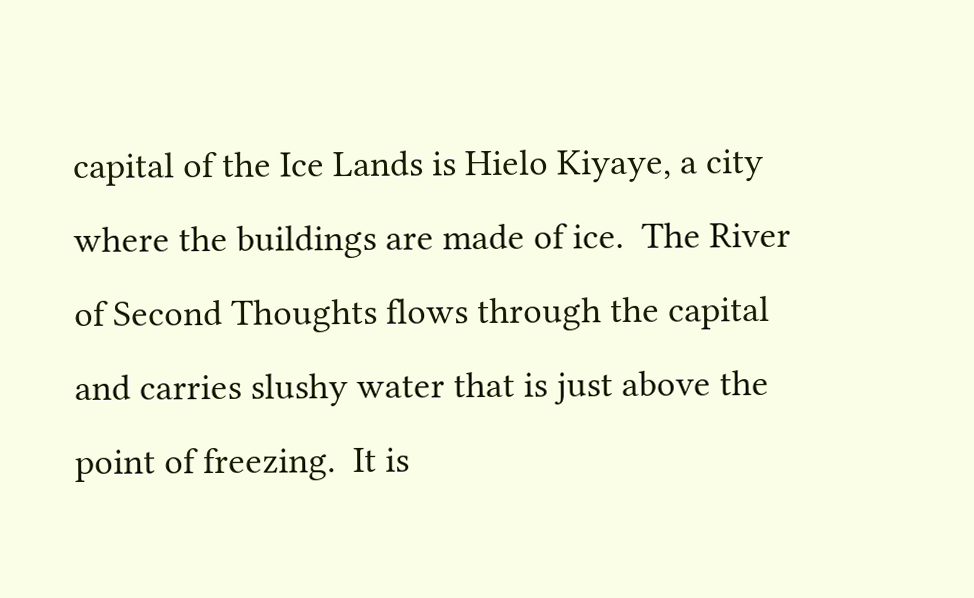capital of the Ice Lands is Hielo Kiyaye, a city where the buildings are made of ice.  The River of Second Thoughts flows through the capital and carries slushy water that is just above the point of freezing.  It is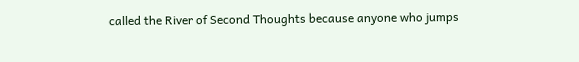called the River of Second Thoughts because anyone who jumps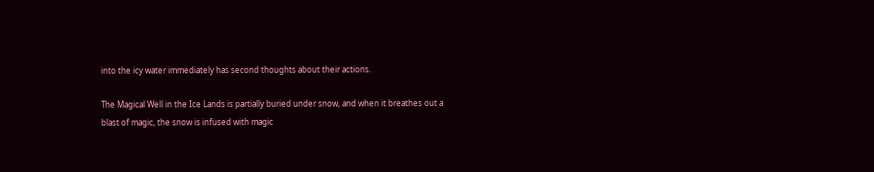into the icy water immediately has second thoughts about their actions.

The Magical Well in the Ice Lands is partially buried under snow, and when it breathes out a blast of magic, the snow is infused with magic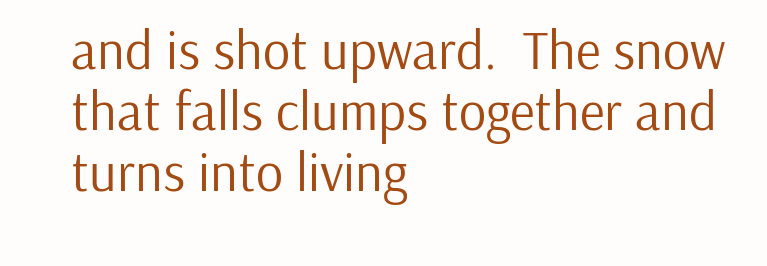and is shot upward.  The snow that falls clumps together and turns into living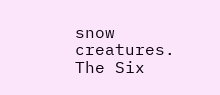snow creatures.
The Six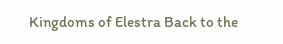Kingdoms of Elestra Back to the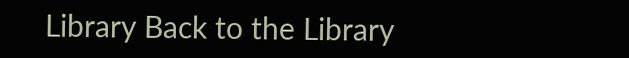Library Back to the Library